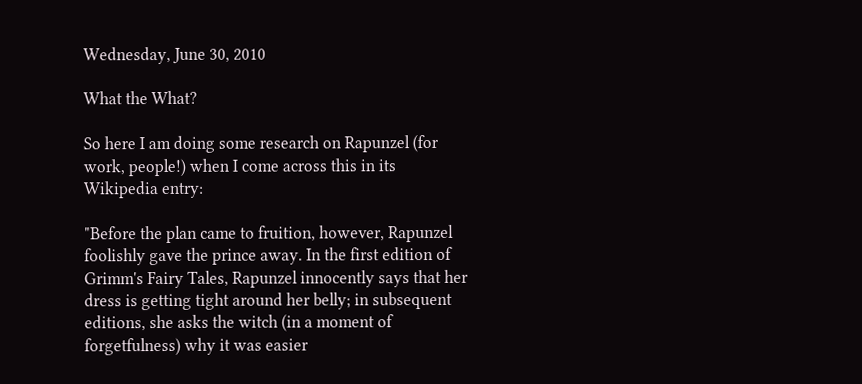Wednesday, June 30, 2010

What the What?

So here I am doing some research on Rapunzel (for work, people!) when I come across this in its Wikipedia entry:

"Before the plan came to fruition, however, Rapunzel foolishly gave the prince away. In the first edition of Grimm's Fairy Tales, Rapunzel innocently says that her dress is getting tight around her belly; in subsequent editions, she asks the witch (in a moment of forgetfulness) why it was easier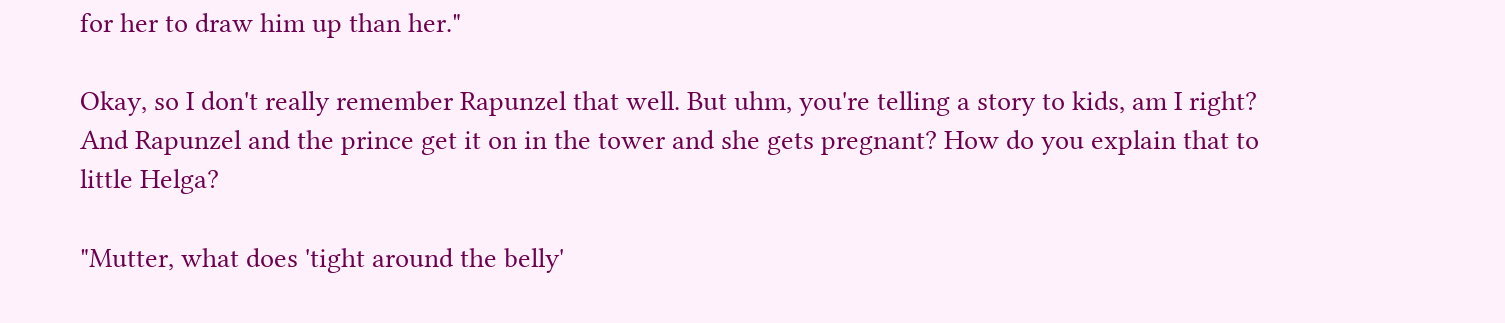for her to draw him up than her."

Okay, so I don't really remember Rapunzel that well. But uhm, you're telling a story to kids, am I right? And Rapunzel and the prince get it on in the tower and she gets pregnant? How do you explain that to little Helga?

"Mutter, what does 'tight around the belly'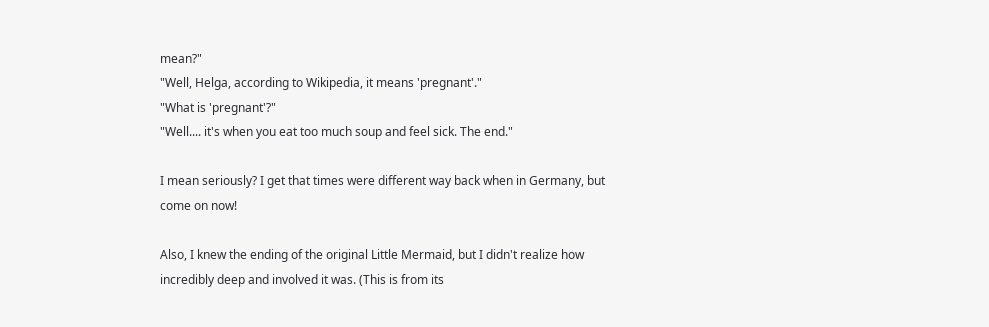mean?"
"Well, Helga, according to Wikipedia, it means 'pregnant'."
"What is 'pregnant'?"
"Well.... it's when you eat too much soup and feel sick. The end."

I mean seriously? I get that times were different way back when in Germany, but come on now!

Also, I knew the ending of the original Little Mermaid, but I didn't realize how incredibly deep and involved it was. (This is from its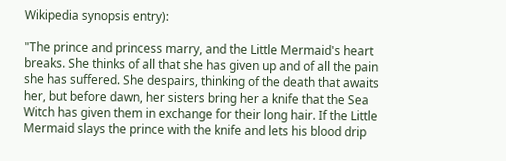Wikipedia synopsis entry):

"The prince and princess marry, and the Little Mermaid's heart breaks. She thinks of all that she has given up and of all the pain she has suffered. She despairs, thinking of the death that awaits her, but before dawn, her sisters bring her a knife that the Sea Witch has given them in exchange for their long hair. If the Little Mermaid slays the prince with the knife and lets his blood drip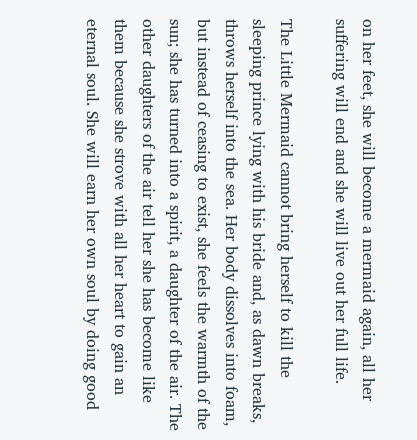on her feet, she will become a mermaid again, all her suffering will end and she will live out her full life.

The Little Mermaid cannot bring herself to kill the sleeping prince lying with his bride and, as dawn breaks, throws herself into the sea. Her body dissolves into foam, but instead of ceasing to exist, she feels the warmth of the sun; she has turned into a spirit, a daughter of the air. The other daughters of the air tell her she has become like them because she strove with all her heart to gain an eternal soul. She will earn her own soul by doing good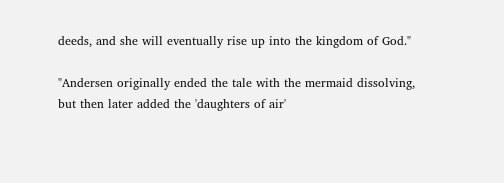deeds, and she will eventually rise up into the kingdom of God."

"Andersen originally ended the tale with the mermaid dissolving, but then later added the 'daughters of air'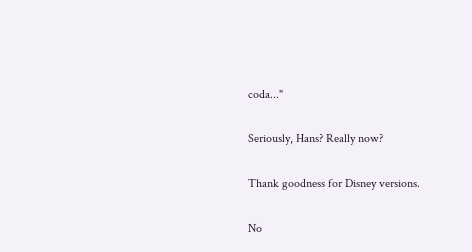coda..."

Seriously, Hans? Really now?

Thank goodness for Disney versions.

No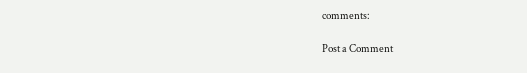comments:

Post a Comment